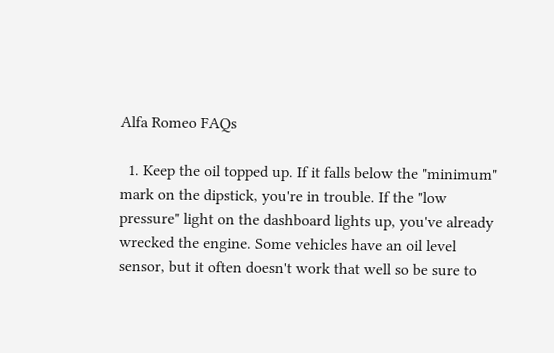Alfa Romeo FAQs

  1. Keep the oil topped up. If it falls below the "minimum" mark on the dipstick, you're in trouble. If the "low pressure" light on the dashboard lights up, you've already wrecked the engine. Some vehicles have an oil level sensor, but it often doesn't work that well so be sure to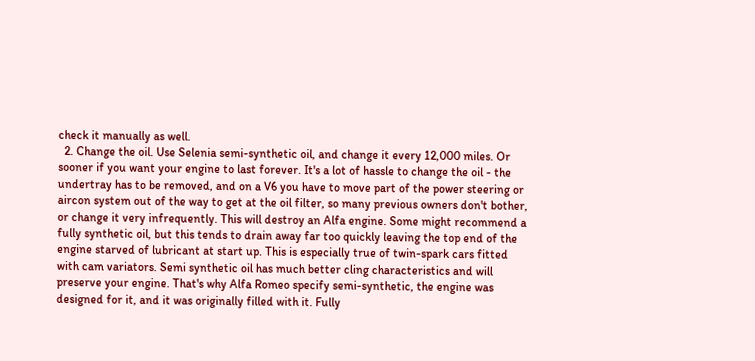check it manually as well.
  2. Change the oil. Use Selenia semi-synthetic oil, and change it every 12,000 miles. Or sooner if you want your engine to last forever. It's a lot of hassle to change the oil - the undertray has to be removed, and on a V6 you have to move part of the power steering or aircon system out of the way to get at the oil filter, so many previous owners don't bother, or change it very infrequently. This will destroy an Alfa engine. Some might recommend a fully synthetic oil, but this tends to drain away far too quickly leaving the top end of the engine starved of lubricant at start up. This is especially true of twin-spark cars fitted with cam variators. Semi synthetic oil has much better cling characteristics and will preserve your engine. That's why Alfa Romeo specify semi-synthetic, the engine was designed for it, and it was originally filled with it. Fully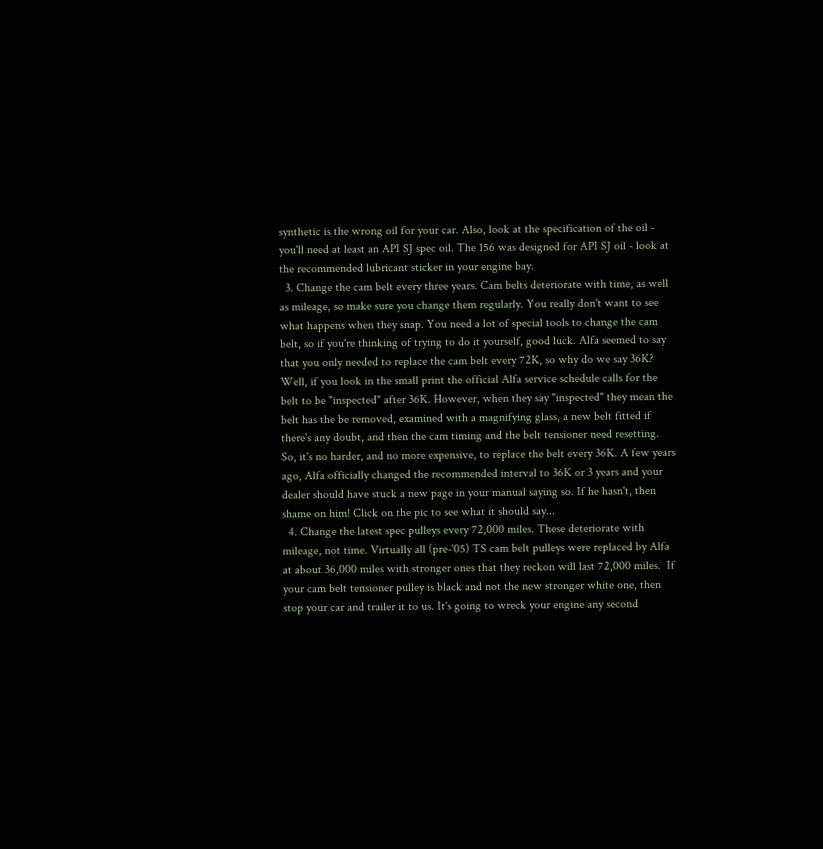synthetic is the wrong oil for your car. Also, look at the specification of the oil - you'll need at least an API SJ spec oil. The 156 was designed for API SJ oil - look at the recommended lubricant sticker in your engine bay.
  3. Change the cam belt every three years. Cam belts deteriorate with time, as well as mileage, so make sure you change them regularly. You really don't want to see what happens when they snap. You need a lot of special tools to change the cam belt, so if you're thinking of trying to do it yourself, good luck. Alfa seemed to say that you only needed to replace the cam belt every 72K, so why do we say 36K? Well, if you look in the small print the official Alfa service schedule calls for the belt to be "inspected" after 36K. However, when they say "inspected" they mean the belt has the be removed, examined with a magnifying glass, a new belt fitted if there's any doubt, and then the cam timing and the belt tensioner need resetting. So, it's no harder, and no more expensive, to replace the belt every 36K. A few years ago, Alfa officially changed the recommended interval to 36K or 3 years and your dealer should have stuck a new page in your manual saying so. If he hasn't, then shame on him! Click on the pic to see what it should say...
  4. Change the latest spec pulleys every 72,000 miles. These deteriorate with mileage, not time. Virtually all (pre-'05) TS cam belt pulleys were replaced by Alfa at about 36,000 miles with stronger ones that they reckon will last 72,000 miles.  If your cam belt tensioner pulley is black and not the new stronger white one, then stop your car and trailer it to us. It's going to wreck your engine any second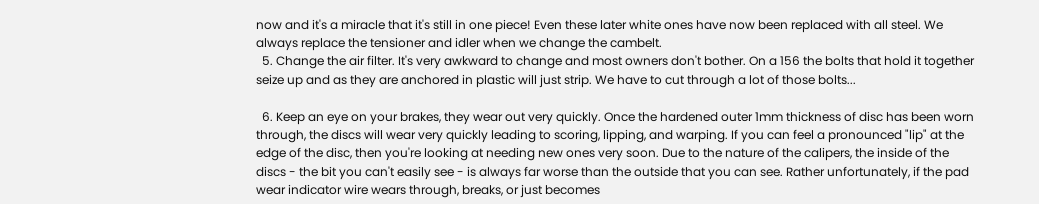now and it's a miracle that it's still in one piece! Even these later white ones have now been replaced with all steel. We always replace the tensioner and idler when we change the cambelt.
  5. Change the air filter. It's very awkward to change and most owners don't bother. On a 156 the bolts that hold it together seize up and as they are anchored in plastic will just strip. We have to cut through a lot of those bolts...

  6. Keep an eye on your brakes, they wear out very quickly. Once the hardened outer 1mm thickness of disc has been worn through, the discs will wear very quickly leading to scoring, lipping, and warping. If you can feel a pronounced "lip" at the edge of the disc, then you're looking at needing new ones very soon. Due to the nature of the calipers, the inside of the discs - the bit you can't easily see - is always far worse than the outside that you can see. Rather unfortunately, if the pad wear indicator wire wears through, breaks, or just becomes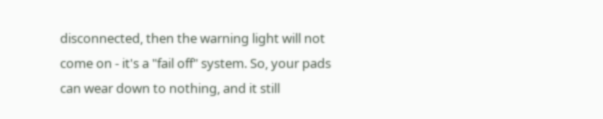disconnected, then the warning light will not come on - it's a "fail off" system. So, your pads can wear down to nothing, and it still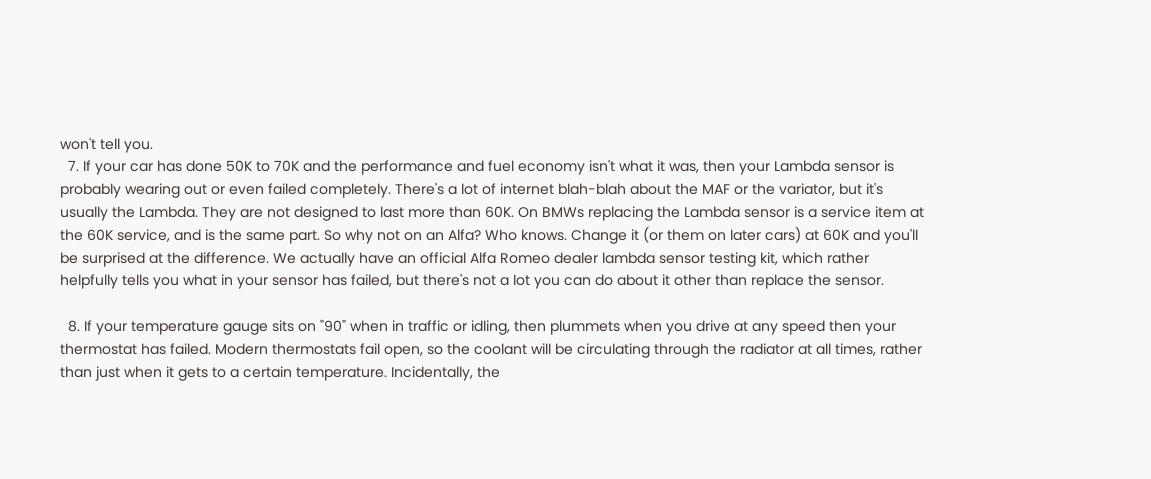won't tell you.
  7. If your car has done 50K to 70K and the performance and fuel economy isn't what it was, then your Lambda sensor is probably wearing out or even failed completely. There's a lot of internet blah-blah about the MAF or the variator, but it's usually the Lambda. They are not designed to last more than 60K. On BMWs replacing the Lambda sensor is a service item at the 60K service, and is the same part. So why not on an Alfa? Who knows. Change it (or them on later cars) at 60K and you'll be surprised at the difference. We actually have an official Alfa Romeo dealer lambda sensor testing kit, which rather helpfully tells you what in your sensor has failed, but there's not a lot you can do about it other than replace the sensor.

  8. If your temperature gauge sits on "90" when in traffic or idling, then plummets when you drive at any speed then your thermostat has failed. Modern thermostats fail open, so the coolant will be circulating through the radiator at all times, rather than just when it gets to a certain temperature. Incidentally, the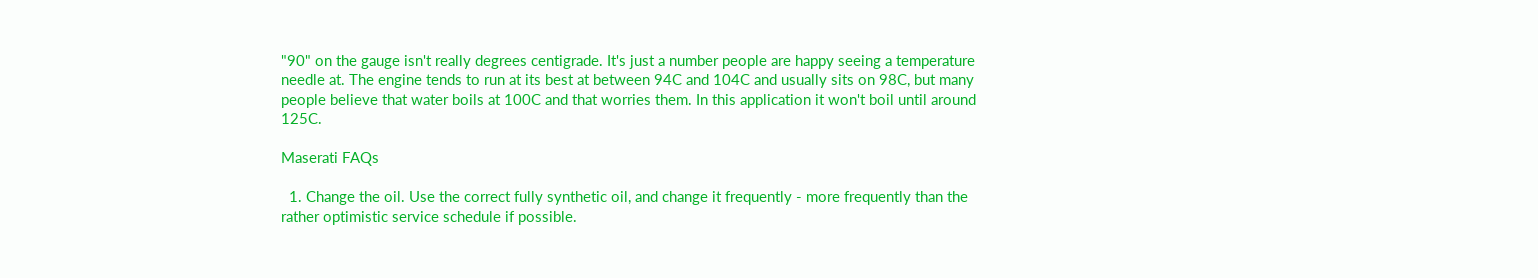"90" on the gauge isn't really degrees centigrade. It's just a number people are happy seeing a temperature needle at. The engine tends to run at its best at between 94C and 104C and usually sits on 98C, but many people believe that water boils at 100C and that worries them. In this application it won't boil until around 125C.

Maserati FAQs

  1. Change the oil. Use the correct fully synthetic oil, and change it frequently - more frequently than the rather optimistic service schedule if possible.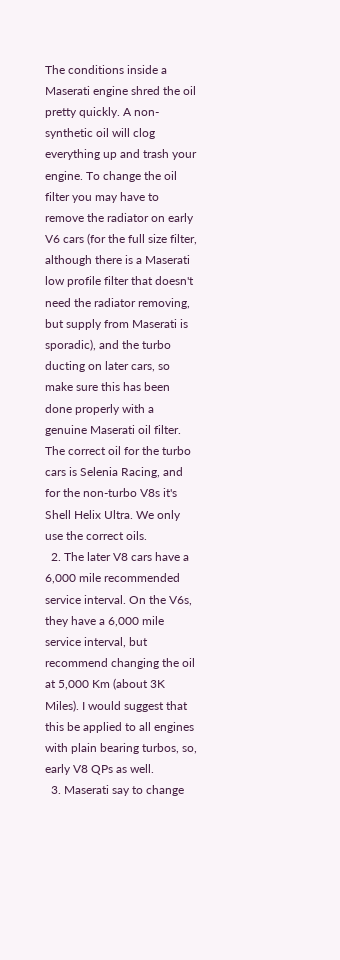The conditions inside a Maserati engine shred the oil pretty quickly. A non-synthetic oil will clog everything up and trash your engine. To change the oil filter you may have to remove the radiator on early V6 cars (for the full size filter, although there is a Maserati low profile filter that doesn't need the radiator removing, but supply from Maserati is sporadic), and the turbo ducting on later cars, so make sure this has been done properly with a genuine Maserati oil filter. The correct oil for the turbo cars is Selenia Racing, and for the non-turbo V8s it's Shell Helix Ultra. We only use the correct oils.
  2. The later V8 cars have a 6,000 mile recommended service interval. On the V6s, they have a 6,000 mile service interval, but recommend changing the oil at 5,000 Km (about 3K Miles). I would suggest that this be applied to all engines with plain bearing turbos, so, early V8 QPs as well.
  3. Maserati say to change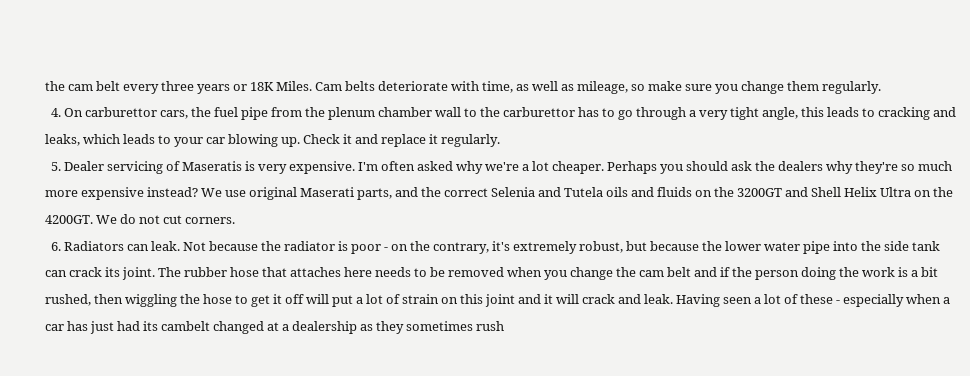the cam belt every three years or 18K Miles. Cam belts deteriorate with time, as well as mileage, so make sure you change them regularly.
  4. On carburettor cars, the fuel pipe from the plenum chamber wall to the carburettor has to go through a very tight angle, this leads to cracking and leaks, which leads to your car blowing up. Check it and replace it regularly.
  5. Dealer servicing of Maseratis is very expensive. I'm often asked why we're a lot cheaper. Perhaps you should ask the dealers why they're so much more expensive instead? We use original Maserati parts, and the correct Selenia and Tutela oils and fluids on the 3200GT and Shell Helix Ultra on the 4200GT. We do not cut corners.
  6. Radiators can leak. Not because the radiator is poor - on the contrary, it's extremely robust, but because the lower water pipe into the side tank can crack its joint. The rubber hose that attaches here needs to be removed when you change the cam belt and if the person doing the work is a bit rushed, then wiggling the hose to get it off will put a lot of strain on this joint and it will crack and leak. Having seen a lot of these - especially when a car has just had its cambelt changed at a dealership as they sometimes rush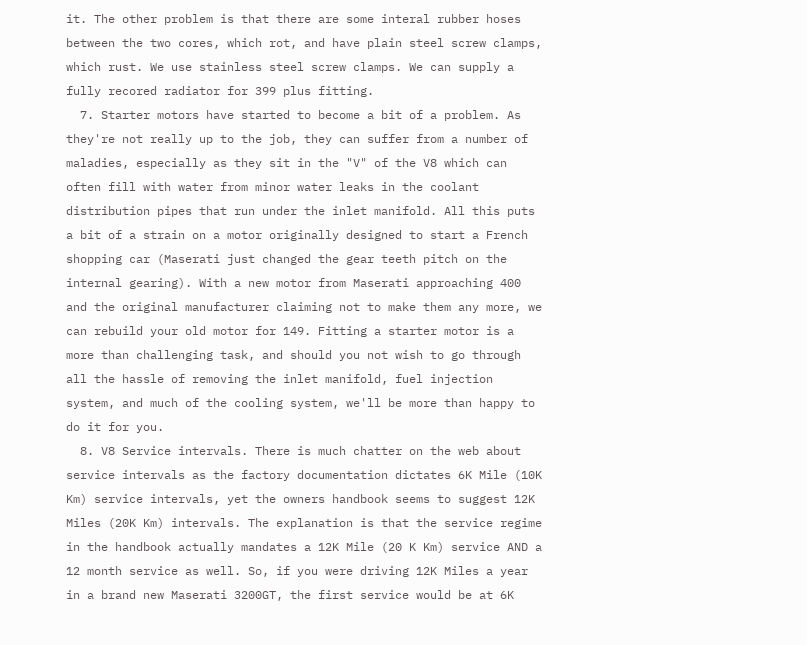it. The other problem is that there are some interal rubber hoses between the two cores, which rot, and have plain steel screw clamps, which rust. We use stainless steel screw clamps. We can supply a fully recored radiator for 399 plus fitting.
  7. Starter motors have started to become a bit of a problem. As they're not really up to the job, they can suffer from a number of maladies, especially as they sit in the "V" of the V8 which can often fill with water from minor water leaks in the coolant distribution pipes that run under the inlet manifold. All this puts a bit of a strain on a motor originally designed to start a French shopping car (Maserati just changed the gear teeth pitch on the internal gearing). With a new motor from Maserati approaching 400 and the original manufacturer claiming not to make them any more, we can rebuild your old motor for 149. Fitting a starter motor is a more than challenging task, and should you not wish to go through all the hassle of removing the inlet manifold, fuel injection system, and much of the cooling system, we'll be more than happy to do it for you.
  8. V8 Service intervals. There is much chatter on the web about service intervals as the factory documentation dictates 6K Mile (10K Km) service intervals, yet the owners handbook seems to suggest 12K Miles (20K Km) intervals. The explanation is that the service regime in the handbook actually mandates a 12K Mile (20 K Km) service AND a 12 month service as well. So, if you were driving 12K Miles a year in a brand new Maserati 3200GT, the first service would be at 6K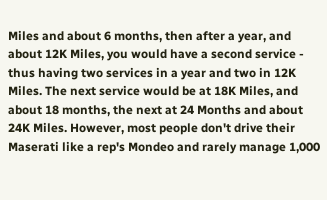Miles and about 6 months, then after a year, and about 12K Miles, you would have a second service - thus having two services in a year and two in 12K Miles. The next service would be at 18K Miles, and about 18 months, the next at 24 Months and about 24K Miles. However, most people don't drive their Maserati like a rep's Mondeo and rarely manage 1,000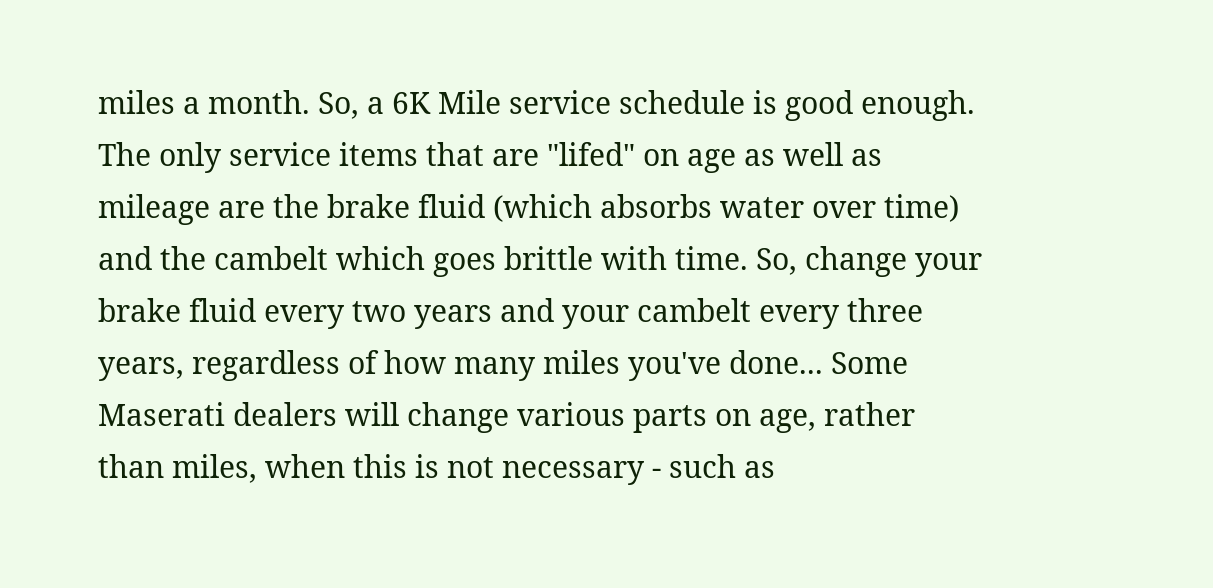miles a month. So, a 6K Mile service schedule is good enough. The only service items that are "lifed" on age as well as mileage are the brake fluid (which absorbs water over time) and the cambelt which goes brittle with time. So, change your brake fluid every two years and your cambelt every three years, regardless of how many miles you've done... Some Maserati dealers will change various parts on age, rather than miles, when this is not necessary - such as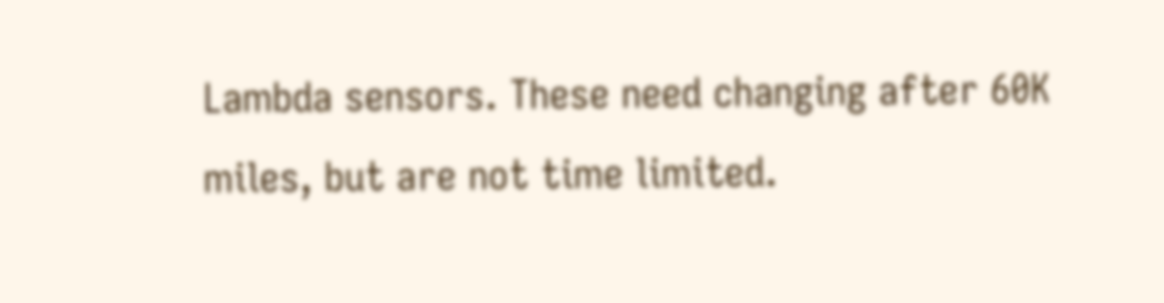Lambda sensors. These need changing after 60K miles, but are not time limited.